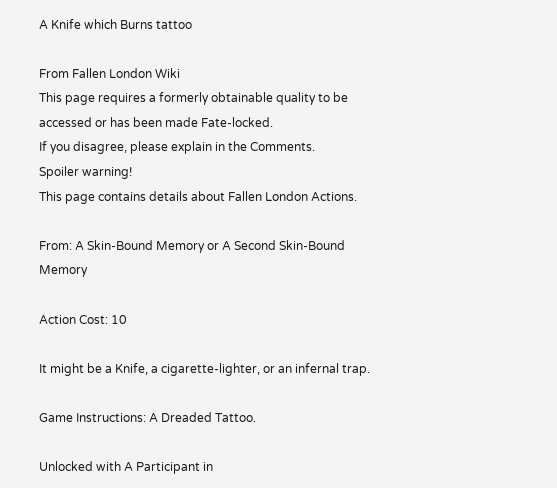A Knife which Burns tattoo

From Fallen London Wiki
This page requires a formerly obtainable quality to be accessed or has been made Fate-locked.
If you disagree, please explain in the Comments.
Spoiler warning!
This page contains details about Fallen London Actions.

From: A Skin-Bound Memory or A Second Skin-Bound Memory

Action Cost: 10

It might be a Knife, a cigarette-lighter, or an infernal trap.

Game Instructions: A Dreaded Tattoo.

Unlocked with A Participant in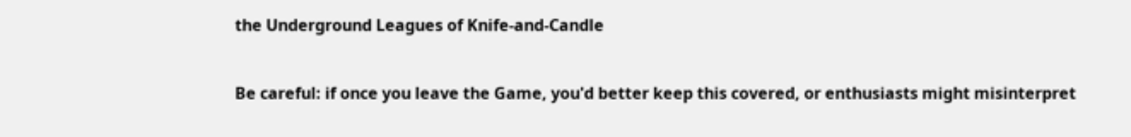the Underground Leagues of Knife-and-Candle


Be careful: if once you leave the Game, you'd better keep this covered, or enthusiasts might misinterpret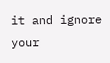it and ignore your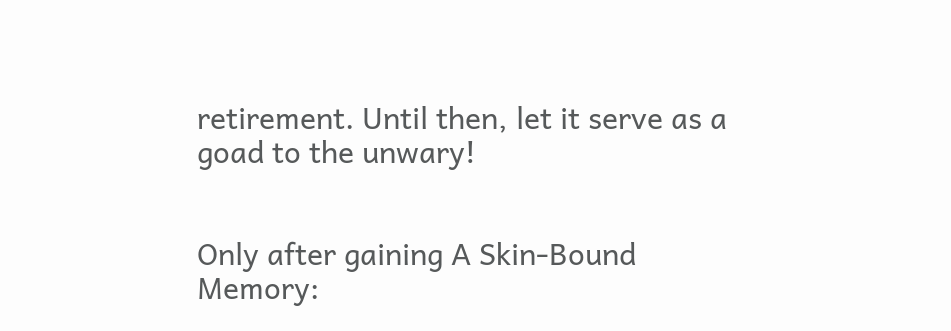retirement. Until then, let it serve as a goad to the unwary!


Only after gaining A Skin-Bound Memory: